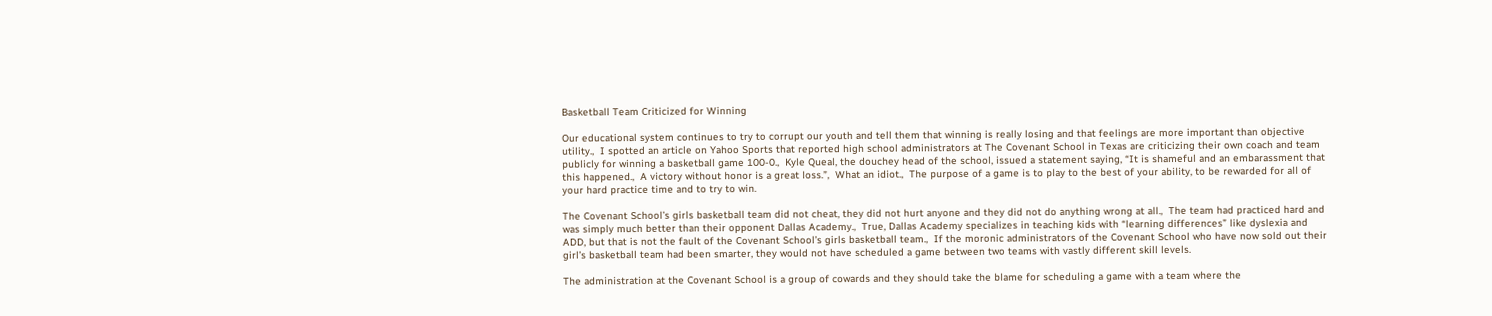Basketball Team Criticized for Winning

Our educational system continues to try to corrupt our youth and tell them that winning is really losing and that feelings are more important than objective utility.‚  I spotted an article on Yahoo Sports that reported high school administrators at The Covenant School in Texas are criticizing their own coach and team publicly for winning a basketball game 100-0.‚  Kyle Queal, the douchey head of the school, issued a statement saying, “It is shameful and an embarassment that this happened.‚  A victory without honor is a great loss.”‚  What an idiot.‚  The purpose of a game is to play to the best of your ability, to be rewarded for all of your hard practice time and to try to win.

The Covenant School’s girls basketball team did not cheat, they did not hurt anyone and they did not do anything wrong at all.‚  The team had practiced hard and was simply much better than their opponent Dallas Academy.‚  True, Dallas Academy specializes in teaching kids with “learning differences” like dyslexia and ADD, but that is not the fault of the Covenant School’s girls basketball team.‚  If the moronic administrators of the Covenant School who have now sold out their girl’s basketball team had been smarter, they would not have scheduled a game between two teams with vastly different skill levels.

The administration at the Covenant School is a group of cowards and they should take the blame for scheduling a game with a team where the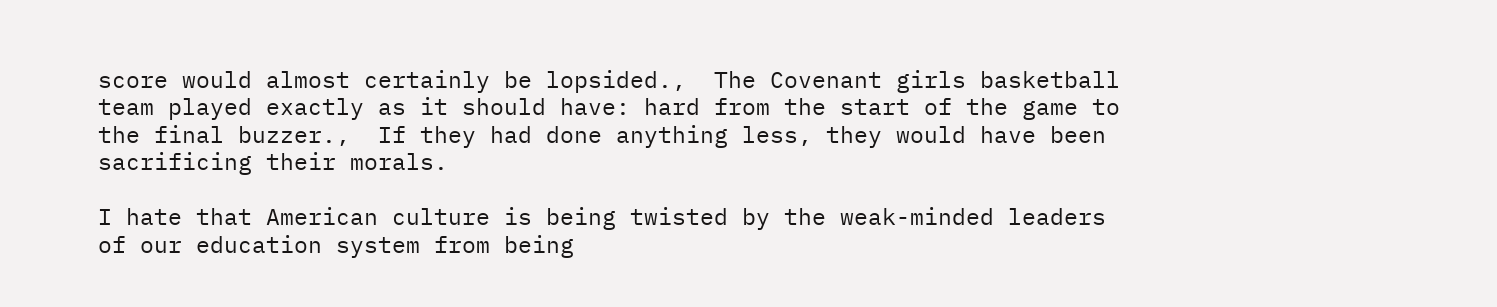score would almost certainly be lopsided.‚  The Covenant girls basketball team played exactly as it should have: hard from the start of the game to the final buzzer.‚  If they had done anything less, they would have been sacrificing their morals.

I hate that American culture is being twisted by the weak-minded leaders of our education system from being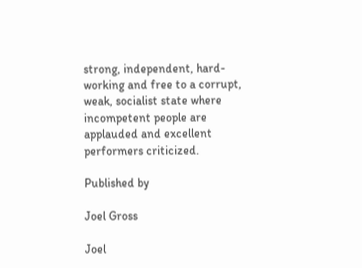strong, independent, hard-working and free to a corrupt, weak, socialist state where incompetent people are applauded and excellent performers criticized.

Published by

Joel Gross

Joel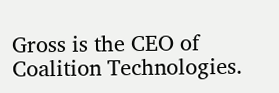Gross is the CEO of Coalition Technologies.